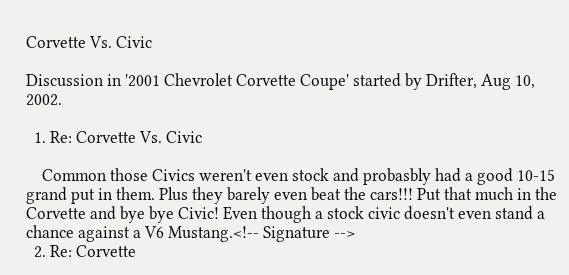Corvette Vs. Civic

Discussion in '2001 Chevrolet Corvette Coupe' started by Drifter, Aug 10, 2002.

  1. Re: Corvette Vs. Civic

    Common those Civics weren't even stock and probasbly had a good 10-15 grand put in them. Plus they barely even beat the cars!!! Put that much in the Corvette and bye bye Civic! Even though a stock civic doesn't even stand a chance against a V6 Mustang.<!-- Signature -->
  2. Re: Corvette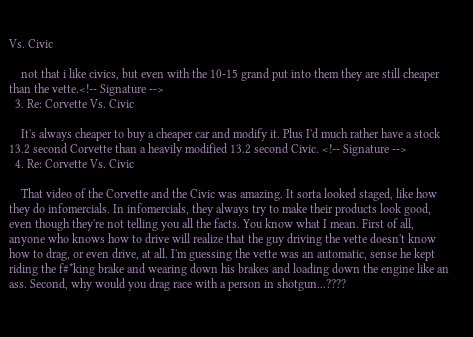Vs. Civic

    not that i like civics, but even with the 10-15 grand put into them they are still cheaper than the vette.<!-- Signature -->
  3. Re: Corvette Vs. Civic

    It's always cheaper to buy a cheaper car and modify it. Plus I'd much rather have a stock 13.2 second Corvette than a heavily modified 13.2 second Civic. <!-- Signature -->
  4. Re: Corvette Vs. Civic

    That video of the Corvette and the Civic was amazing. It sorta looked staged, like how they do infomercials. In infomercials, they always try to make their products look good, even though they're not telling you all the facts. You know what I mean. First of all, anyone who knows how to drive will realize that the guy driving the vette doesn't know how to drag, or even drive, at all. I'm guessing the vette was an automatic, sense he kept riding the f#*king brake and wearing down his brakes and loading down the engine like an ass. Second, why would you drag race with a person in shotgun...????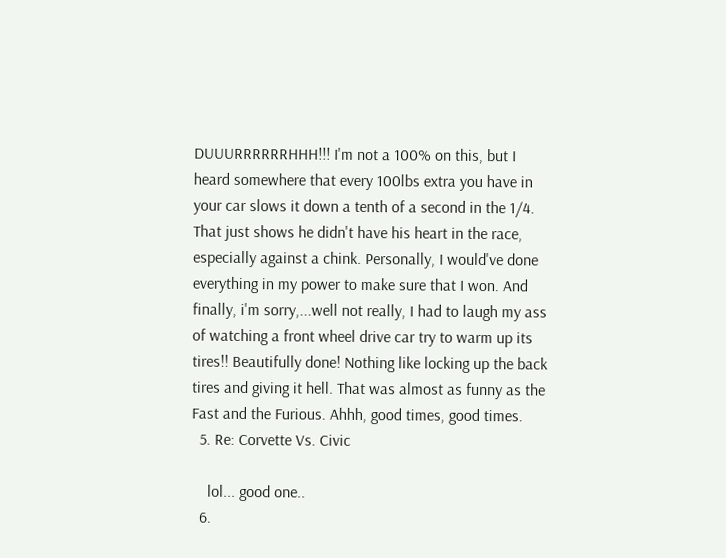DUUURRRRRRHHH!!! I'm not a 100% on this, but I heard somewhere that every 100lbs extra you have in your car slows it down a tenth of a second in the 1/4. That just shows he didn't have his heart in the race, especially against a chink. Personally, I would've done everything in my power to make sure that I won. And finally, i'm sorry,...well not really, I had to laugh my ass of watching a front wheel drive car try to warm up its tires!! Beautifully done! Nothing like locking up the back tires and giving it hell. That was almost as funny as the Fast and the Furious. Ahhh, good times, good times.
  5. Re: Corvette Vs. Civic

    lol... good one..
  6.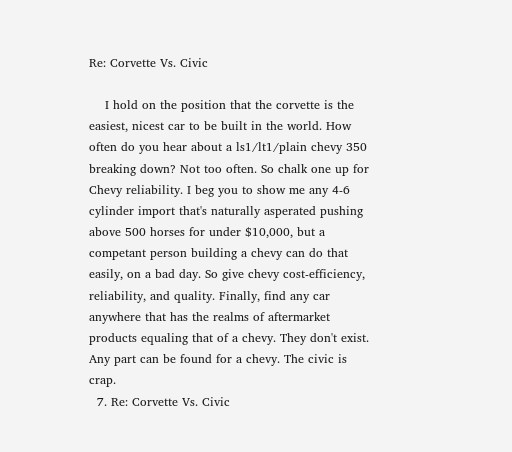Re: Corvette Vs. Civic

    I hold on the position that the corvette is the easiest, nicest car to be built in the world. How often do you hear about a ls1/lt1/plain chevy 350 breaking down? Not too often. So chalk one up for Chevy reliability. I beg you to show me any 4-6 cylinder import that's naturally asperated pushing above 500 horses for under $10,000, but a competant person building a chevy can do that easily, on a bad day. So give chevy cost-efficiency, reliability, and quality. Finally, find any car anywhere that has the realms of aftermarket products equaling that of a chevy. They don't exist. Any part can be found for a chevy. The civic is crap.
  7. Re: Corvette Vs. Civic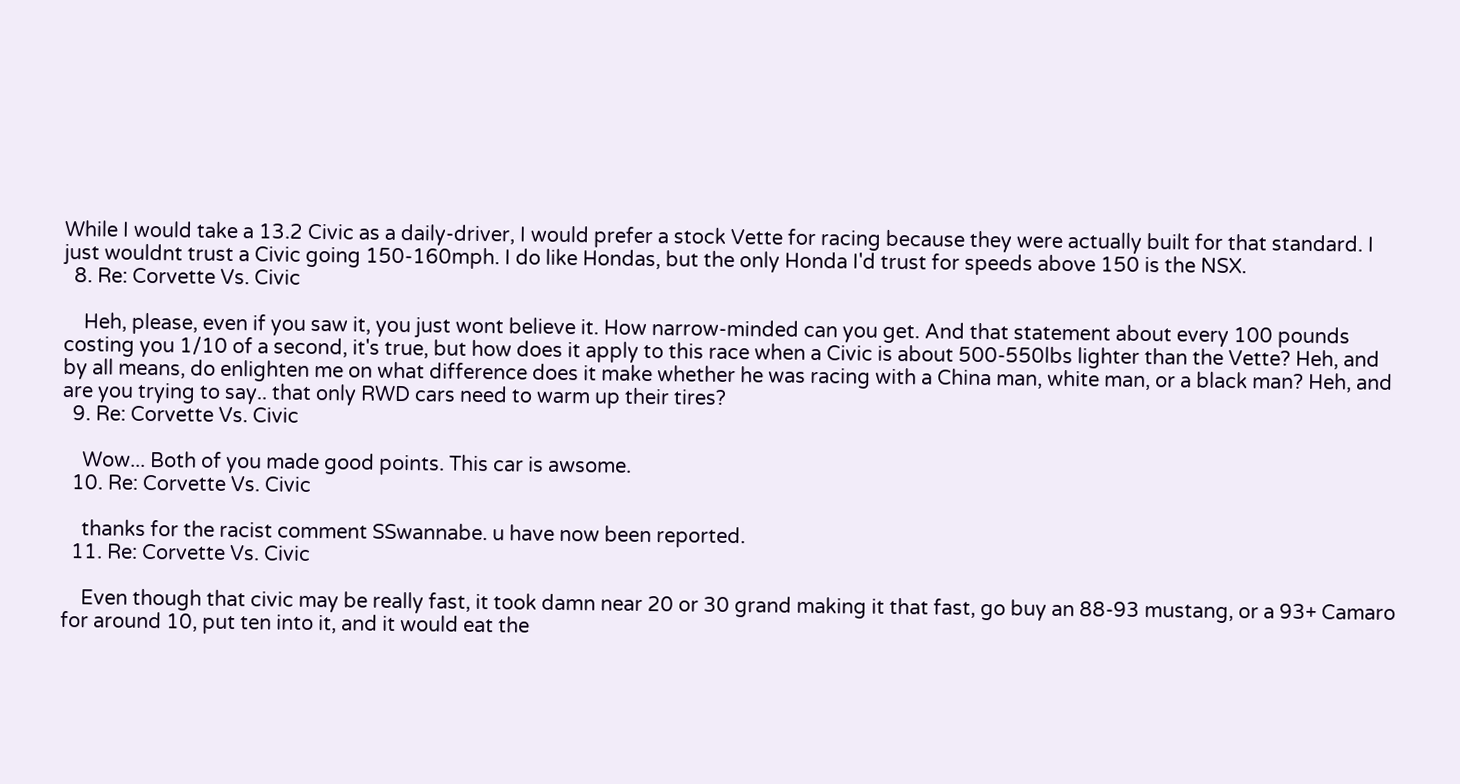While I would take a 13.2 Civic as a daily-driver, I would prefer a stock Vette for racing because they were actually built for that standard. I just wouldnt trust a Civic going 150-160mph. I do like Hondas, but the only Honda I'd trust for speeds above 150 is the NSX.
  8. Re: Corvette Vs. Civic

    Heh, please, even if you saw it, you just wont believe it. How narrow-minded can you get. And that statement about every 100 pounds costing you 1/10 of a second, it's true, but how does it apply to this race when a Civic is about 500-550lbs lighter than the Vette? Heh, and by all means, do enlighten me on what difference does it make whether he was racing with a China man, white man, or a black man? Heh, and are you trying to say.. that only RWD cars need to warm up their tires?
  9. Re: Corvette Vs. Civic

    Wow... Both of you made good points. This car is awsome.
  10. Re: Corvette Vs. Civic

    thanks for the racist comment SSwannabe. u have now been reported.
  11. Re: Corvette Vs. Civic

    Even though that civic may be really fast, it took damn near 20 or 30 grand making it that fast, go buy an 88-93 mustang, or a 93+ Camaro for around 10, put ten into it, and it would eat the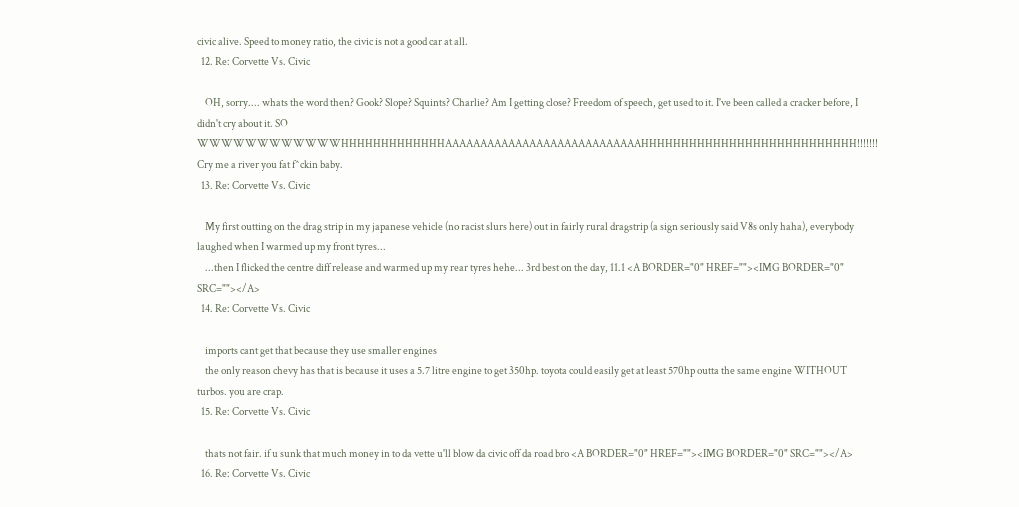civic alive. Speed to money ratio, the civic is not a good car at all.
  12. Re: Corvette Vs. Civic

    OH, sorry.... whats the word then? Gook? Slope? Squints? Charlie? Am I getting close? Freedom of speech, get used to it. I've been called a cracker before, I didn't cry about it. SO WWWWWWWWWWWWHHHHHHHHHHHHHAAAAAAAAAAAAAAAAAAAAAAAAAAAAHHHHHHHHHHHHHHHHHHHHHHHHHHH!!!!!!! Cry me a river you fat f^ckin baby.
  13. Re: Corvette Vs. Civic

    My first outting on the drag strip in my japanese vehicle (no racist slurs here) out in fairly rural dragstrip (a sign seriously said V8s only haha), everybody laughed when I warmed up my front tyres...
    ...then I flicked the centre diff release and warmed up my rear tyres hehe... 3rd best on the day, 11.1 <A BORDER="0" HREF=""><IMG BORDER="0" SRC=""></A>
  14. Re: Corvette Vs. Civic

    imports cant get that because they use smaller engines
    the only reason chevy has that is because it uses a 5.7 litre engine to get 350hp. toyota could easily get at least 570hp outta the same engine WITHOUT turbos. you are crap.
  15. Re: Corvette Vs. Civic

    thats not fair. if u sunk that much money in to da vette u'll blow da civic off da road bro <A BORDER="0" HREF=""><IMG BORDER="0" SRC=""></A>
  16. Re: Corvette Vs. Civic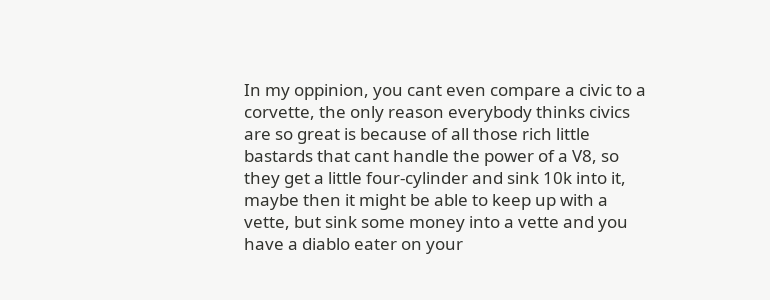In my oppinion, you cant even compare a civic to a corvette, the only reason everybody thinks civics are so great is because of all those rich little bastards that cant handle the power of a V8, so they get a little four-cylinder and sink 10k into it, maybe then it might be able to keep up with a vette, but sink some money into a vette and you have a diablo eater on your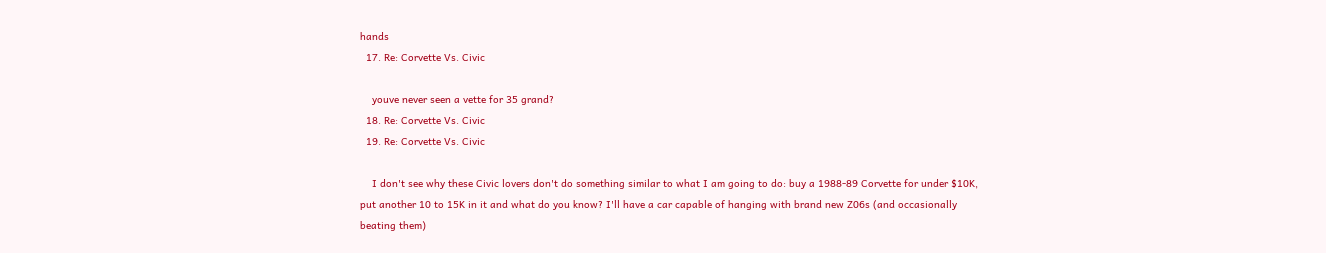hands
  17. Re: Corvette Vs. Civic

    youve never seen a vette for 35 grand?
  18. Re: Corvette Vs. Civic
  19. Re: Corvette Vs. Civic

    I don't see why these Civic lovers don't do something similar to what I am going to do: buy a 1988-89 Corvette for under $10K, put another 10 to 15K in it and what do you know? I'll have a car capable of hanging with brand new Z06s (and occasionally beating them)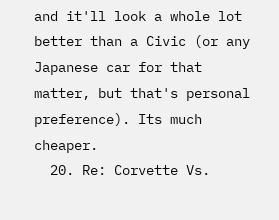and it'll look a whole lot better than a Civic (or any Japanese car for that matter, but that's personal preference). Its much cheaper.
  20. Re: Corvette Vs.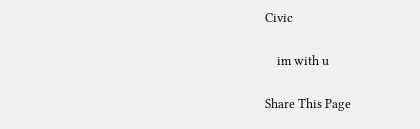Civic

    im with u

Share This Page